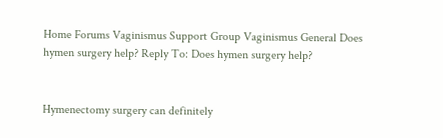Home Forums Vaginismus Support Group Vaginismus General Does hymen surgery help? Reply To: Does hymen surgery help?


Hymenectomy surgery can definitely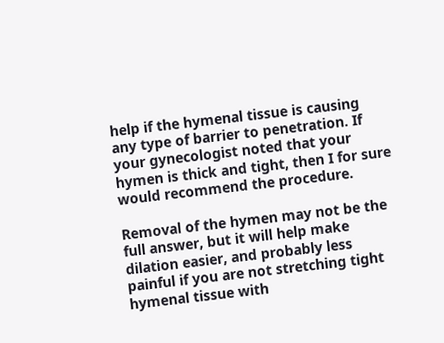help if the hymenal tissue is causing any type of barrier to penetration. If your gynecologist noted that your hymen is thick and tight, then I for sure would recommend the procedure.

Removal of the hymen may not be the full answer, but it will help make dilation easier, and probably less painful if you are not stretching tight hymenal tissue with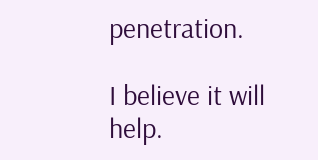penetration.

I believe it will help.